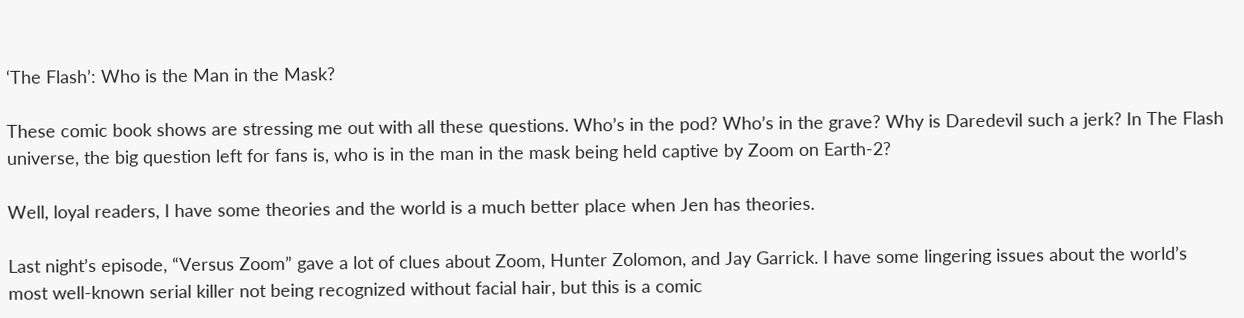‘The Flash’: Who is the Man in the Mask?

These comic book shows are stressing me out with all these questions. Who’s in the pod? Who’s in the grave? Why is Daredevil such a jerk? In The Flash universe, the big question left for fans is, who is in the man in the mask being held captive by Zoom on Earth-2?

Well, loyal readers, I have some theories and the world is a much better place when Jen has theories.

Last night’s episode, “Versus Zoom” gave a lot of clues about Zoom, Hunter Zolomon, and Jay Garrick. I have some lingering issues about the world’s most well-known serial killer not being recognized without facial hair, but this is a comic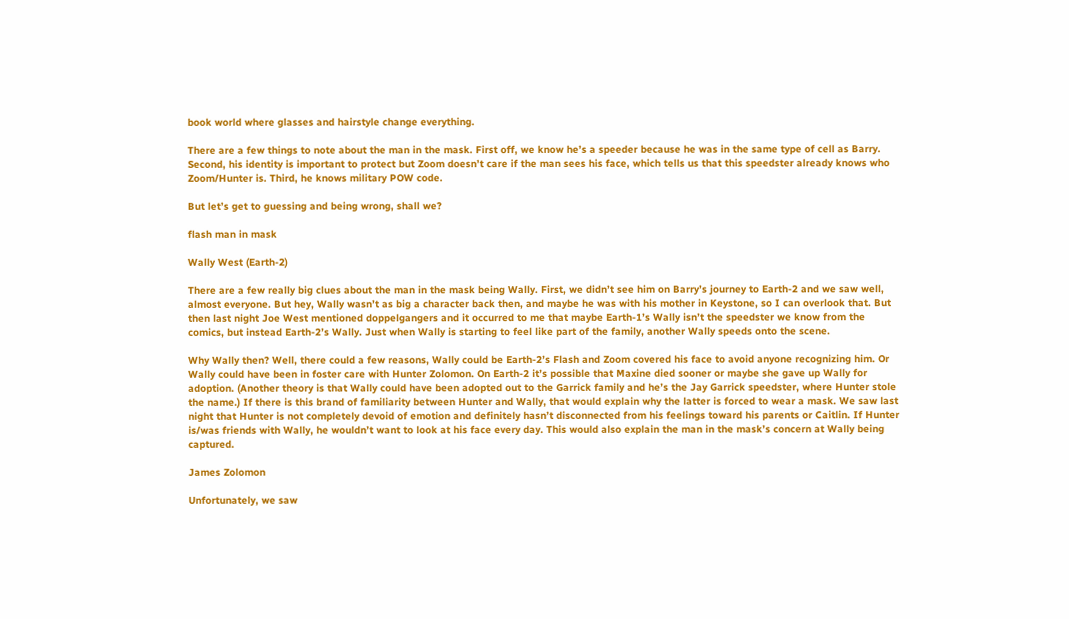book world where glasses and hairstyle change everything.

There are a few things to note about the man in the mask. First off, we know he’s a speeder because he was in the same type of cell as Barry. Second, his identity is important to protect but Zoom doesn’t care if the man sees his face, which tells us that this speedster already knows who Zoom/Hunter is. Third, he knows military POW code.

But let’s get to guessing and being wrong, shall we?

flash man in mask

Wally West (Earth-2)

There are a few really big clues about the man in the mask being Wally. First, we didn’t see him on Barry’s journey to Earth-2 and we saw well, almost everyone. But hey, Wally wasn’t as big a character back then, and maybe he was with his mother in Keystone, so I can overlook that. But then last night Joe West mentioned doppelgangers and it occurred to me that maybe Earth-1’s Wally isn’t the speedster we know from the comics, but instead Earth-2’s Wally. Just when Wally is starting to feel like part of the family, another Wally speeds onto the scene.

Why Wally then? Well, there could a few reasons, Wally could be Earth-2’s Flash and Zoom covered his face to avoid anyone recognizing him. Or Wally could have been in foster care with Hunter Zolomon. On Earth-2 it’s possible that Maxine died sooner or maybe she gave up Wally for adoption. (Another theory is that Wally could have been adopted out to the Garrick family and he’s the Jay Garrick speedster, where Hunter stole the name.) If there is this brand of familiarity between Hunter and Wally, that would explain why the latter is forced to wear a mask. We saw last night that Hunter is not completely devoid of emotion and definitely hasn’t disconnected from his feelings toward his parents or Caitlin. If Hunter is/was friends with Wally, he wouldn’t want to look at his face every day. This would also explain the man in the mask’s concern at Wally being captured.

James Zolomon

Unfortunately, we saw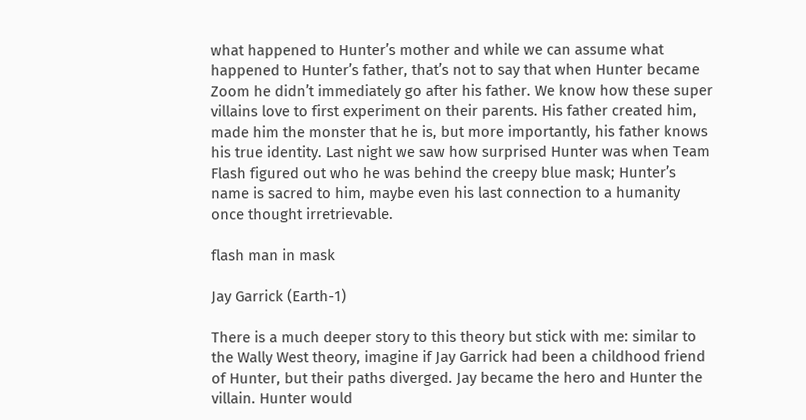what happened to Hunter’s mother and while we can assume what happened to Hunter’s father, that’s not to say that when Hunter became Zoom he didn’t immediately go after his father. We know how these super villains love to first experiment on their parents. His father created him, made him the monster that he is, but more importantly, his father knows his true identity. Last night we saw how surprised Hunter was when Team Flash figured out who he was behind the creepy blue mask; Hunter’s name is sacred to him, maybe even his last connection to a humanity once thought irretrievable.

flash man in mask

Jay Garrick (Earth-1)

There is a much deeper story to this theory but stick with me: similar to the Wally West theory, imagine if Jay Garrick had been a childhood friend of Hunter, but their paths diverged. Jay became the hero and Hunter the villain. Hunter would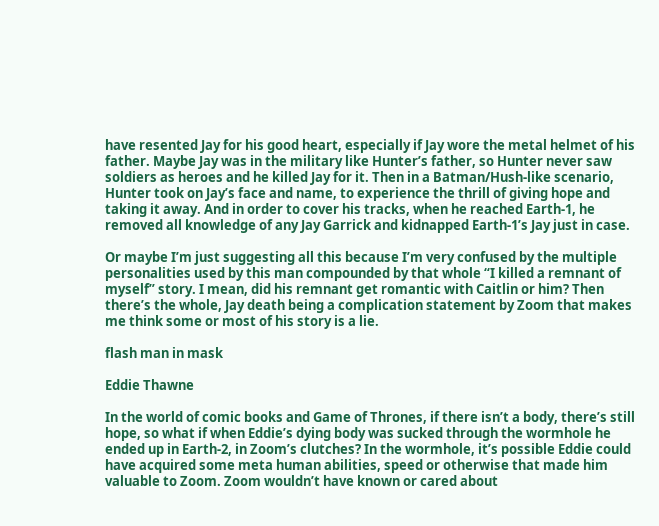have resented Jay for his good heart, especially if Jay wore the metal helmet of his father. Maybe Jay was in the military like Hunter’s father, so Hunter never saw soldiers as heroes and he killed Jay for it. Then in a Batman/Hush-like scenario, Hunter took on Jay’s face and name, to experience the thrill of giving hope and taking it away. And in order to cover his tracks, when he reached Earth-1, he removed all knowledge of any Jay Garrick and kidnapped Earth-1’s Jay just in case.

Or maybe I’m just suggesting all this because I’m very confused by the multiple personalities used by this man compounded by that whole “I killed a remnant of myself” story. I mean, did his remnant get romantic with Caitlin or him? Then there’s the whole, Jay death being a complication statement by Zoom that makes me think some or most of his story is a lie.

flash man in mask

Eddie Thawne

In the world of comic books and Game of Thrones, if there isn’t a body, there’s still hope, so what if when Eddie’s dying body was sucked through the wormhole he ended up in Earth-2, in Zoom’s clutches? In the wormhole, it’s possible Eddie could have acquired some meta human abilities, speed or otherwise that made him valuable to Zoom. Zoom wouldn’t have known or cared about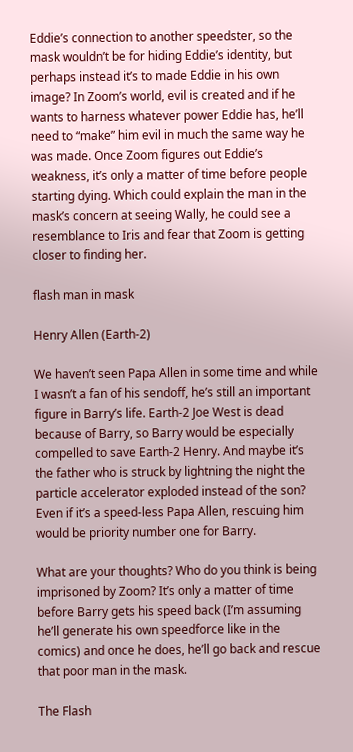Eddie’s connection to another speedster, so the mask wouldn’t be for hiding Eddie’s identity, but perhaps instead it’s to made Eddie in his own image? In Zoom’s world, evil is created and if he wants to harness whatever power Eddie has, he’ll need to “make” him evil in much the same way he was made. Once Zoom figures out Eddie’s weakness, it’s only a matter of time before people starting dying. Which could explain the man in the mask’s concern at seeing Wally, he could see a resemblance to Iris and fear that Zoom is getting closer to finding her.

flash man in mask

Henry Allen (Earth-2)

We haven’t seen Papa Allen in some time and while I wasn’t a fan of his sendoff, he’s still an important figure in Barry’s life. Earth-2 Joe West is dead because of Barry, so Barry would be especially compelled to save Earth-2 Henry. And maybe it’s the father who is struck by lightning the night the particle accelerator exploded instead of the son? Even if it’s a speed-less Papa Allen, rescuing him would be priority number one for Barry.

What are your thoughts? Who do you think is being imprisoned by Zoom? It’s only a matter of time before Barry gets his speed back (I’m assuming he’ll generate his own speedforce like in the comics) and once he does, he’ll go back and rescue that poor man in the mask.

The Flash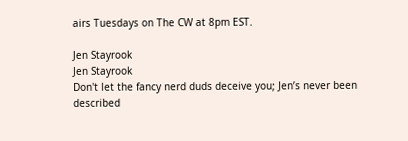airs Tuesdays on The CW at 8pm EST.

Jen Stayrook
Jen Stayrook
Don't let the fancy nerd duds deceive you; Jen’s never been described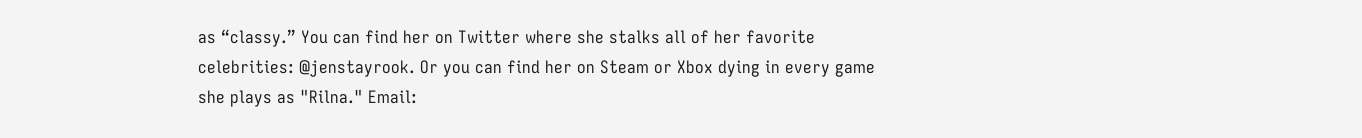as “classy.” You can find her on Twitter where she stalks all of her favorite celebrities: @jenstayrook. Or you can find her on Steam or Xbox dying in every game she plays as "Rilna." Email: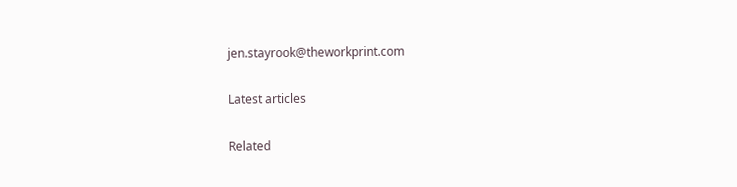jen.stayrook@theworkprint.com

Latest articles

Related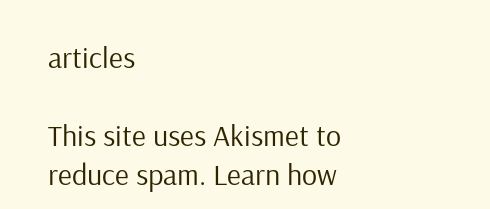articles

This site uses Akismet to reduce spam. Learn how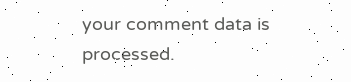your comment data is processed.